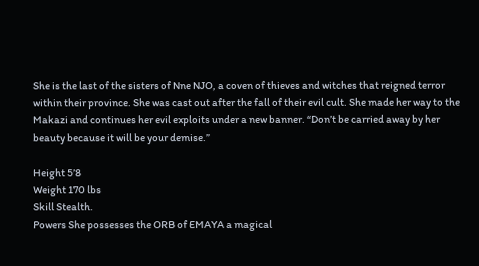She is the last of the sisters of Nne NJO, a coven of thieves and witches that reigned terror within their province. She was cast out after the fall of their evil cult. She made her way to the Makazi and continues her evil exploits under a new banner. “Don’t be carried away by her beauty because it will be your demise.”

Height 5’8
Weight 170 lbs
Skill Stealth.
Powers She possesses the ORB of EMAYA a magical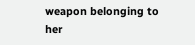weapon belonging to her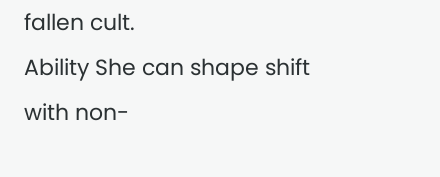fallen cult.
Ability She can shape shift with non-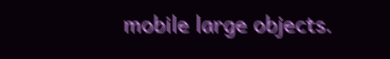mobile large objects.